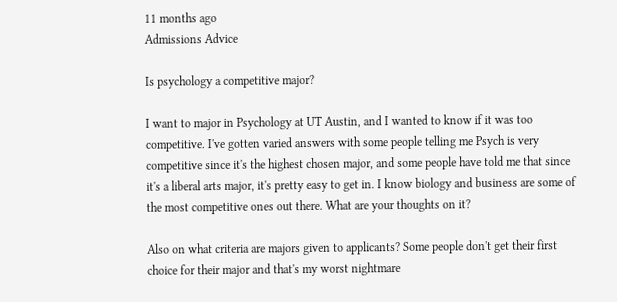11 months ago
Admissions Advice

Is psychology a competitive major?

I want to major in Psychology at UT Austin, and I wanted to know if it was too competitive. I've gotten varied answers with some people telling me Psych is very competitive since it's the highest chosen major, and some people have told me that since it's a liberal arts major, it's pretty easy to get in. I know biology and business are some of the most competitive ones out there. What are your thoughts on it?

Also on what criteria are majors given to applicants? Some people don't get their first choice for their major and that's my worst nightmare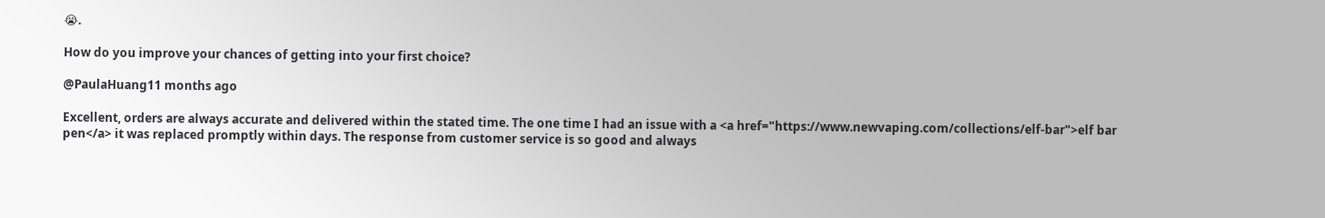😭.

How do you improve your chances of getting into your first choice?

@PaulaHuang11 months ago

Excellent, orders are always accurate and delivered within the stated time. The one time I had an issue with a <a href="https://www.newvaping.com/collections/elf-bar">elf bar pen</a> it was replaced promptly within days. The response from customer service is so good and always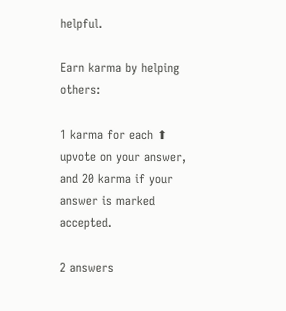helpful.

Earn karma by helping others:

1 karma for each ⬆ upvote on your answer, and 20 karma if your answer is marked accepted.

2 answers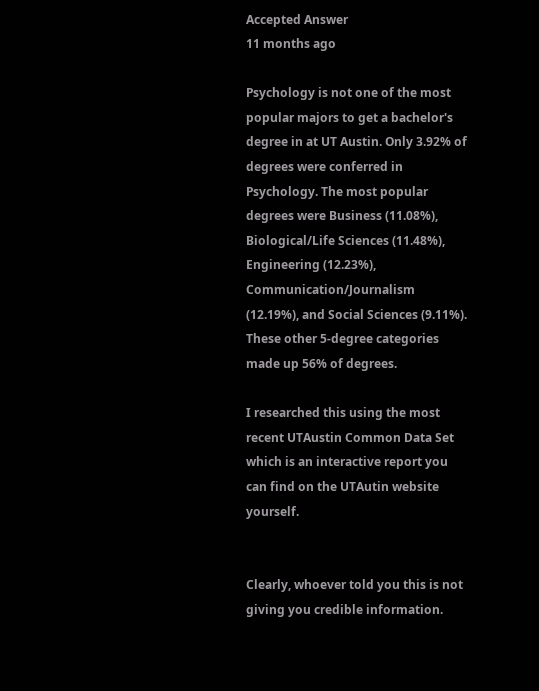Accepted Answer
11 months ago

Psychology is not one of the most popular majors to get a bachelor's degree in at UT Austin. Only 3.92% of degrees were conferred in Psychology. The most popular degrees were Business (11.08%), Biological/Life Sciences (11.48%), Engineering (12.23%), Communication/Journalism (12.19%), and Social Sciences (9.11%). These other 5-degree categories made up 56% of degrees.

I researched this using the most recent UTAustin Common Data Set which is an interactive report you can find on the UTAutin website yourself.


Clearly, whoever told you this is not giving you credible information.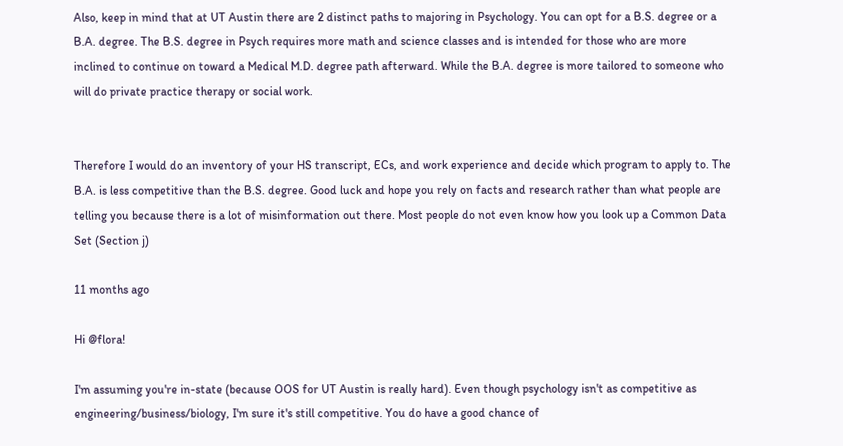Also, keep in mind that at UT Austin there are 2 distinct paths to majoring in Psychology. You can opt for a B.S. degree or a B.A. degree. The B.S. degree in Psych requires more math and science classes and is intended for those who are more inclined to continue on toward a Medical M.D. degree path afterward. While the B.A. degree is more tailored to someone who will do private practice therapy or social work.


Therefore I would do an inventory of your HS transcript, ECs, and work experience and decide which program to apply to. The B.A. is less competitive than the B.S. degree. Good luck and hope you rely on facts and research rather than what people are telling you because there is a lot of misinformation out there. Most people do not even know how you look up a Common Data Set (Section j)

11 months ago

Hi @flora!

I'm assuming you're in-state (because OOS for UT Austin is really hard). Even though psychology isn't as competitive as engineering/business/biology, I'm sure it's still competitive. You do have a good chance of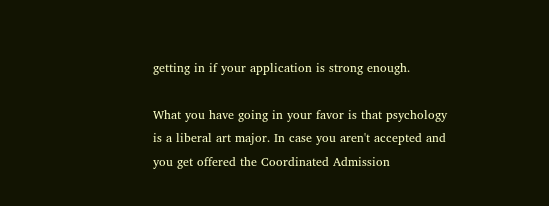getting in if your application is strong enough.

What you have going in your favor is that psychology is a liberal art major. In case you aren't accepted and you get offered the Coordinated Admission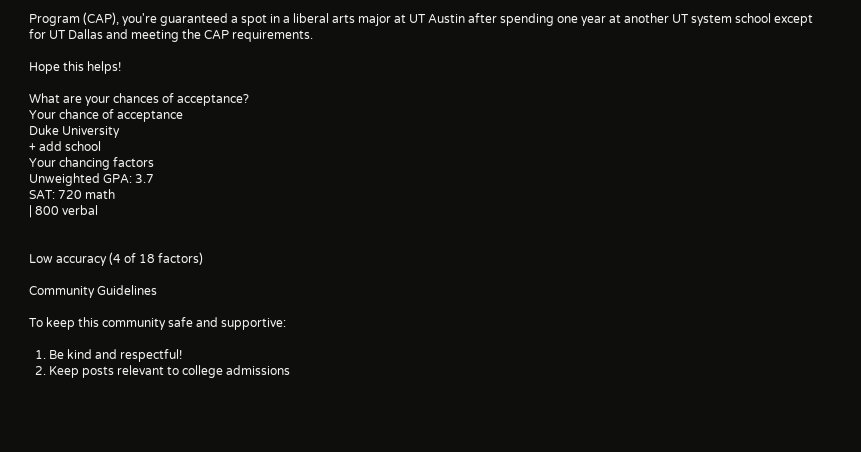Program (CAP), you're guaranteed a spot in a liberal arts major at UT Austin after spending one year at another UT system school except for UT Dallas and meeting the CAP requirements.

Hope this helps!

What are your chances of acceptance?
Your chance of acceptance
Duke University
+ add school
Your chancing factors
Unweighted GPA: 3.7
SAT: 720 math
| 800 verbal


Low accuracy (4 of 18 factors)

Community Guidelines

To keep this community safe and supportive:

  1. Be kind and respectful!
  2. Keep posts relevant to college admissions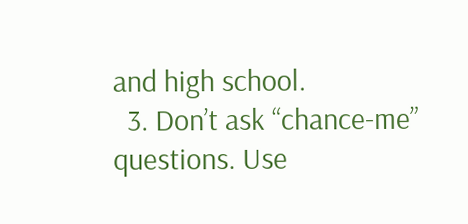and high school.
  3. Don’t ask “chance-me” questions. Use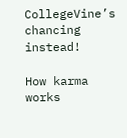CollegeVine’s chancing instead!

How karma works